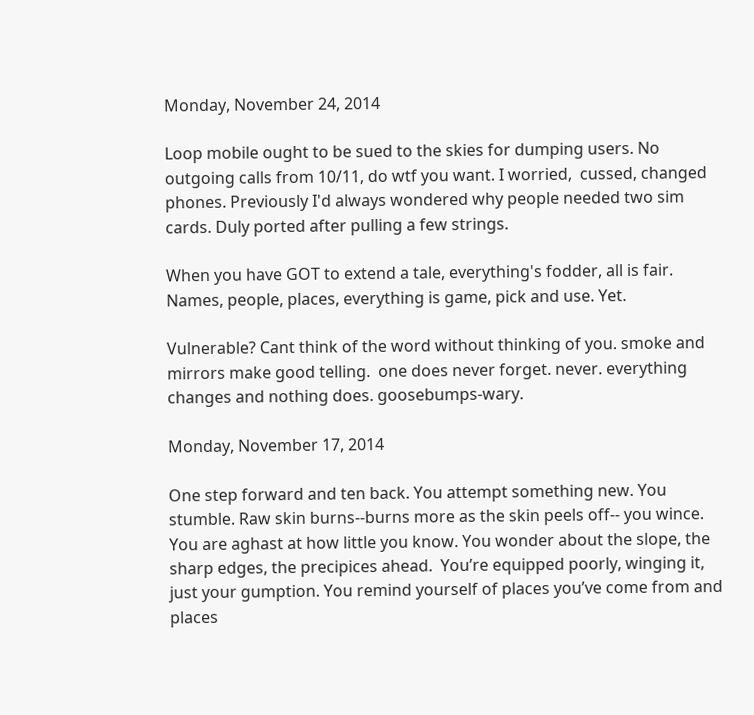Monday, November 24, 2014

Loop mobile ought to be sued to the skies for dumping users. No outgoing calls from 10/11, do wtf you want. I worried,  cussed, changed phones. Previously I'd always wondered why people needed two sim cards. Duly ported after pulling a few strings.

When you have GOT to extend a tale, everything's fodder, all is fair. Names, people, places, everything is game, pick and use. Yet.

Vulnerable? Cant think of the word without thinking of you. smoke and mirrors make good telling.  one does never forget. never. everything changes and nothing does. goosebumps-wary.

Monday, November 17, 2014

One step forward and ten back. You attempt something new. You stumble. Raw skin burns--burns more as the skin peels off-- you wince. You are aghast at how little you know. You wonder about the slope, the sharp edges, the precipices ahead.  You’re equipped poorly, winging it, just your gumption. You remind yourself of places you’ve come from and places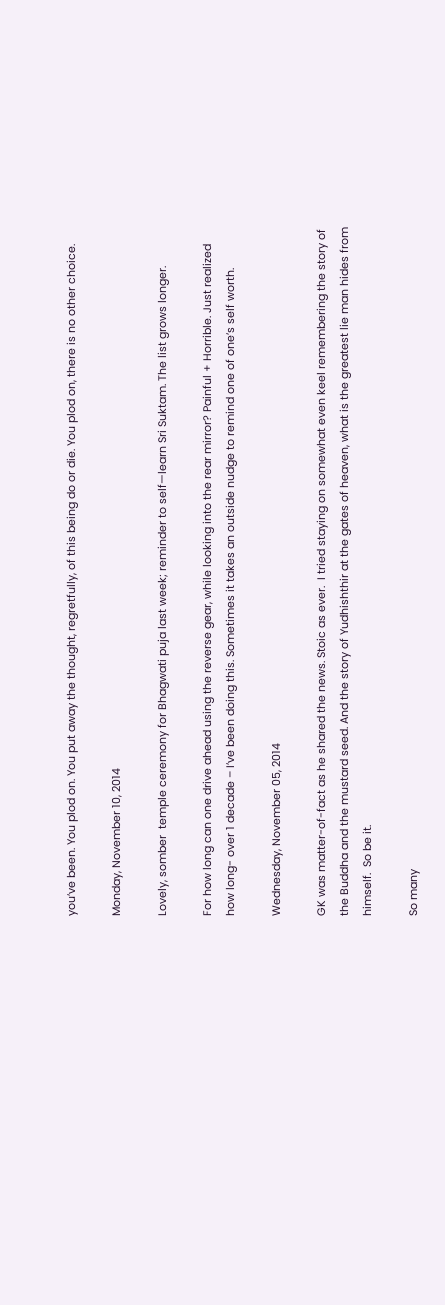you’ve been. You plod on. You put away the thought, regretfully, of this being do or die. You plod on, there is no other choice.

Monday, November 10, 2014

Lovely, somber  temple ceremony for Bhagwati puja last week; reminder to self—learn Sri Suktam. The list grows longer.

For how long can one drive ahead using the reverse gear, while looking into the rear mirror? Painful + Horrible. Just realized how long- over 1 decade – I’ve been doing this. Sometimes it takes an outside nudge to remind one of one’s self worth.

Wednesday, November 05, 2014

GK was matter-of-fact as he shared the news. Stoic as ever.  I tried staying on somewhat even keel remembering the story of the Buddha and the mustard seed. And the story of Yudhishthir at the gates of heaven, what is the greatest lie man hides from himself.  So be it.

So many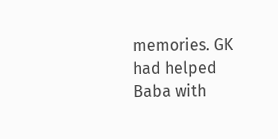memories. GK had helped Baba with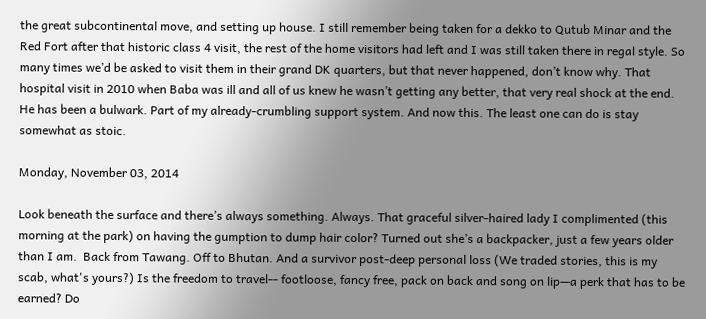the great subcontinental move, and setting up house. I still remember being taken for a dekko to Qutub Minar and the Red Fort after that historic class 4 visit, the rest of the home visitors had left and I was still taken there in regal style. So many times we’d be asked to visit them in their grand DK quarters, but that never happened, don’t know why. That hospital visit in 2010 when Baba was ill and all of us knew he wasn’t getting any better, that very real shock at the end.  He has been a bulwark. Part of my already-crumbling support system. And now this. The least one can do is stay somewhat as stoic.

Monday, November 03, 2014

Look beneath the surface and there’s always something. Always. That graceful silver-haired lady I complimented (this morning at the park) on having the gumption to dump hair color? Turned out she’s a backpacker, just a few years older than I am.  Back from Tawang. Off to Bhutan. And a survivor post-deep personal loss (We traded stories, this is my scab, what's yours?) Is the freedom to travel-- footloose, fancy free, pack on back and song on lip—a perk that has to be earned? Do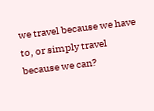we travel because we have to, or simply travel because we can?